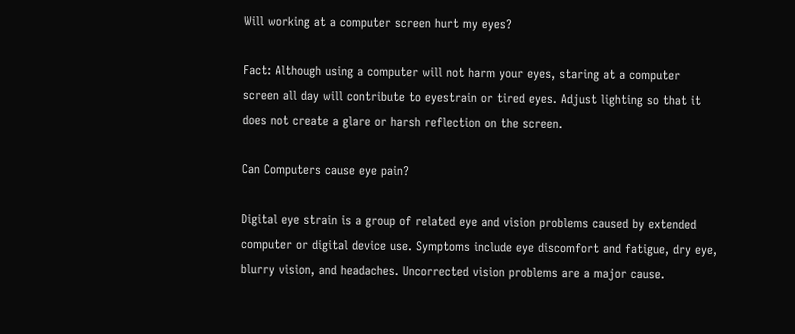Will working at a computer screen hurt my eyes?

Fact: Although using a computer will not harm your eyes, staring at a computer screen all day will contribute to eyestrain or tired eyes. Adjust lighting so that it does not create a glare or harsh reflection on the screen.

Can Computers cause eye pain?

Digital eye strain is a group of related eye and vision problems caused by extended computer or digital device use. Symptoms include eye discomfort and fatigue, dry eye, blurry vision, and headaches. Uncorrected vision problems are a major cause.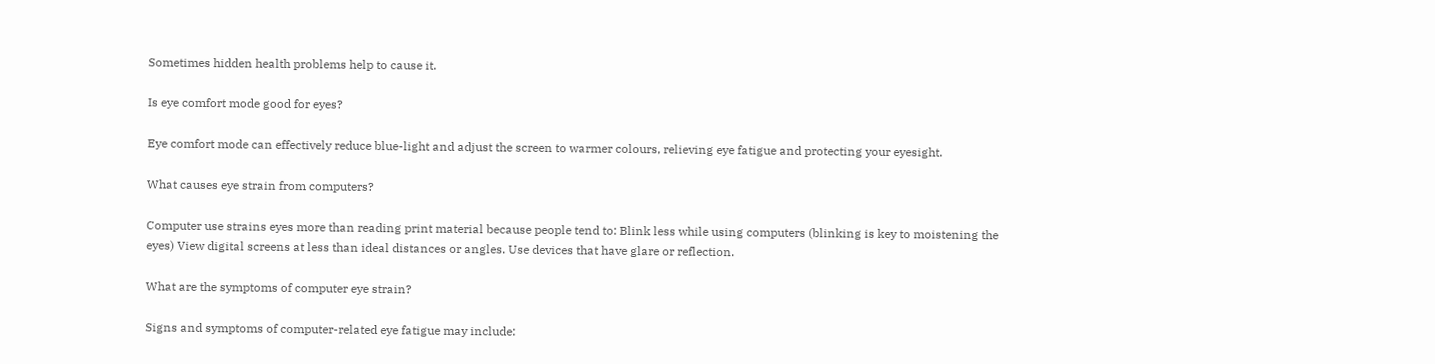Sometimes hidden health problems help to cause it.

Is eye comfort mode good for eyes?

Eye comfort mode can effectively reduce blue-light and adjust the screen to warmer colours, relieving eye fatigue and protecting your eyesight.

What causes eye strain from computers?

Computer use strains eyes more than reading print material because people tend to: Blink less while using computers (blinking is key to moistening the eyes) View digital screens at less than ideal distances or angles. Use devices that have glare or reflection.

What are the symptoms of computer eye strain?

Signs and symptoms of computer-related eye fatigue may include: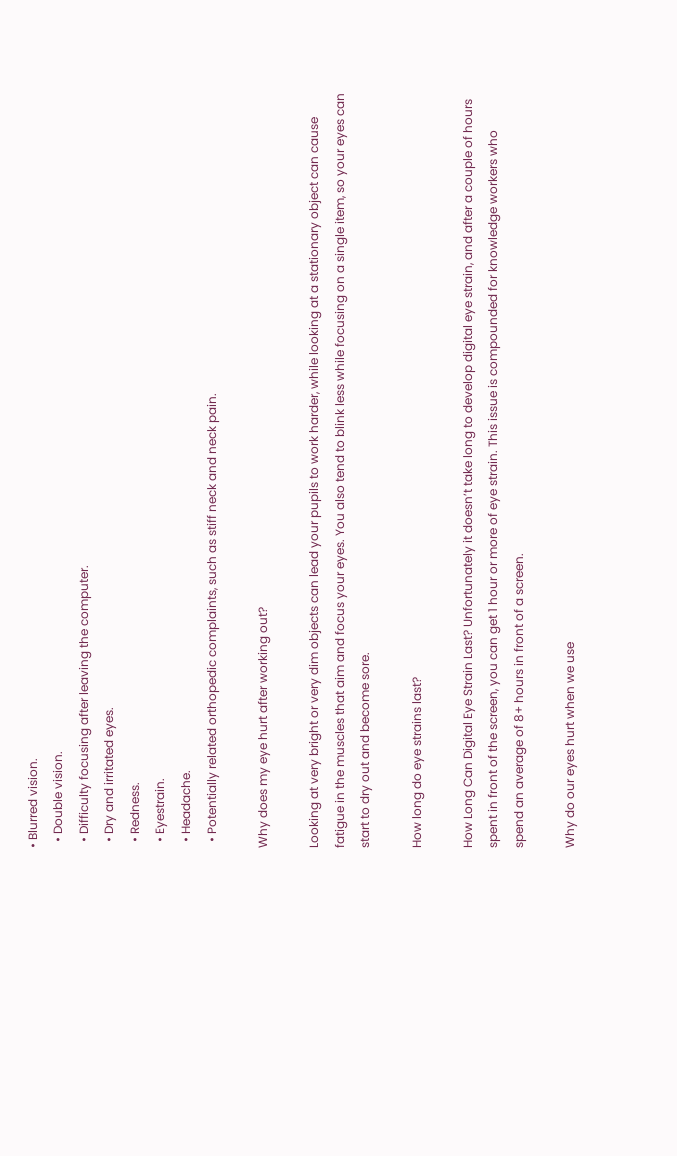• Blurred vision.
  • Double vision.
  • Difficulty focusing after leaving the computer.
  • Dry and irritated eyes.
  • Redness.
  • Eyestrain.
  • Headache.
  • Potentially related orthopedic complaints, such as stiff neck and neck pain.

Why does my eye hurt after working out?

Looking at very bright or very dim objects can lead your pupils to work harder, while looking at a stationary object can cause fatigue in the muscles that aim and focus your eyes. You also tend to blink less while focusing on a single item, so your eyes can start to dry out and become sore.

How long do eye strains last?

How Long Can Digital Eye Strain Last? Unfortunately it doesn’t take long to develop digital eye strain, and after a couple of hours spent in front of the screen, you can get 1 hour or more of eye strain. This issue is compounded for knowledge workers who spend an average of 8+ hours in front of a screen.

Why do our eyes hurt when we use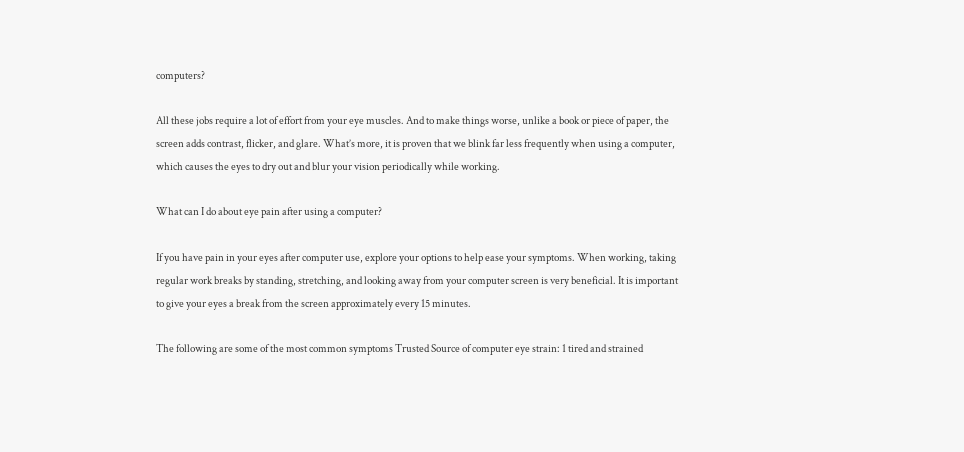computers?

All these jobs require a lot of effort from your eye muscles. And to make things worse, unlike a book or piece of paper, the screen adds contrast, flicker, and glare. What’s more, it is proven that we blink far less frequently when using a computer, which causes the eyes to dry out and blur your vision periodically while working.

What can I do about eye pain after using a computer?

If you have pain in your eyes after computer use, explore your options to help ease your symptoms. When working, taking regular work breaks by standing, stretching, and looking away from your computer screen is very beneficial. It is important to give your eyes a break from the screen approximately every 15 minutes.

The following are some of the most common symptoms Trusted Source of computer eye strain: 1 tired and strained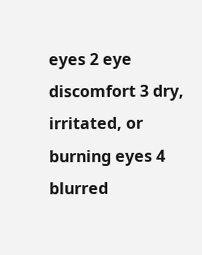eyes 2 eye discomfort 3 dry, irritated, or burning eyes 4 blurred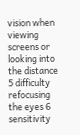vision when viewing screens or looking into the distance 5 difficulty refocusing the eyes 6 sensitivity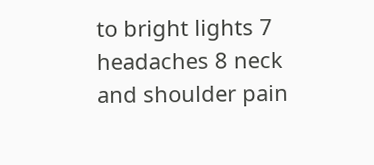to bright lights 7 headaches 8 neck and shoulder pain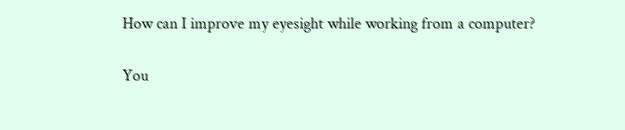How can I improve my eyesight while working from a computer?

You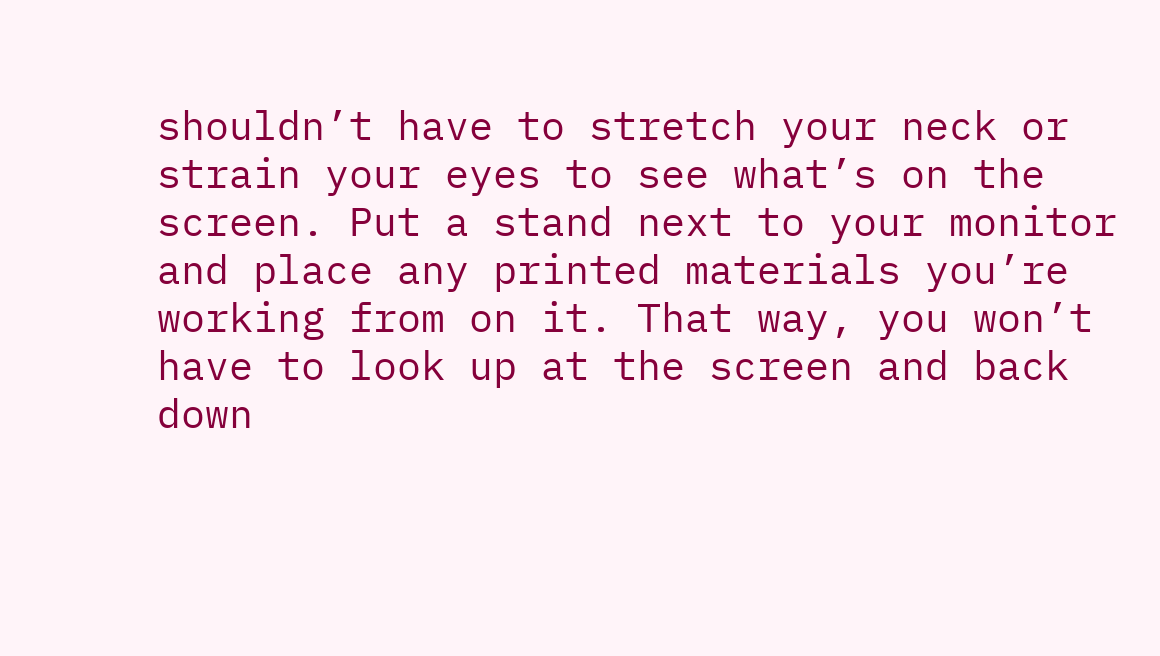shouldn’t have to stretch your neck or strain your eyes to see what’s on the screen. Put a stand next to your monitor and place any printed materials you’re working from on it. That way, you won’t have to look up at the screen and back down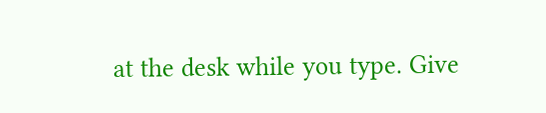at the desk while you type. Give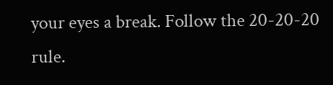your eyes a break. Follow the 20-20-20 rule.